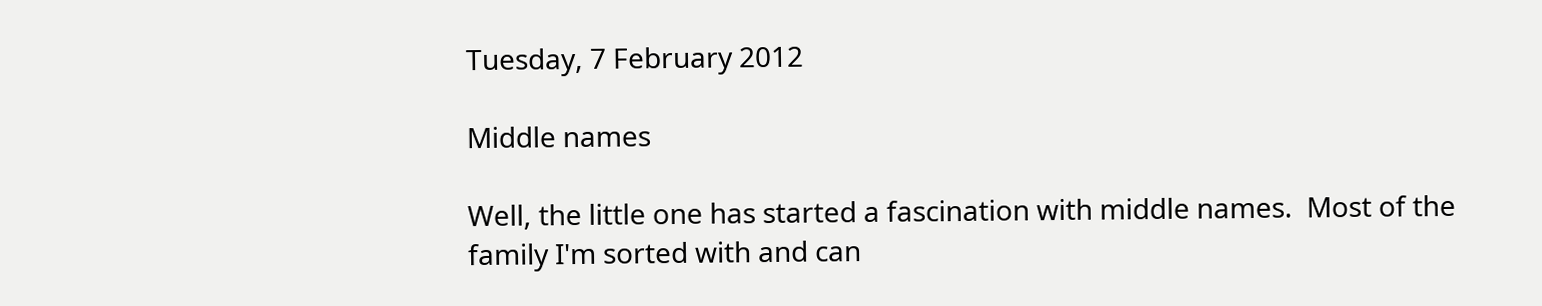Tuesday, 7 February 2012

Middle names

Well, the little one has started a fascination with middle names.  Most of the family I'm sorted with and can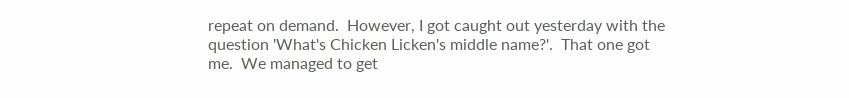repeat on demand.  However, I got caught out yesterday with the question 'What's Chicken Licken's middle name?'.  That one got me.  We managed to get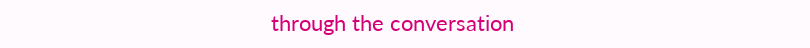through the conversation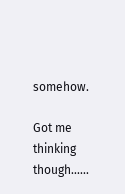somehow.

Got me thinking though......